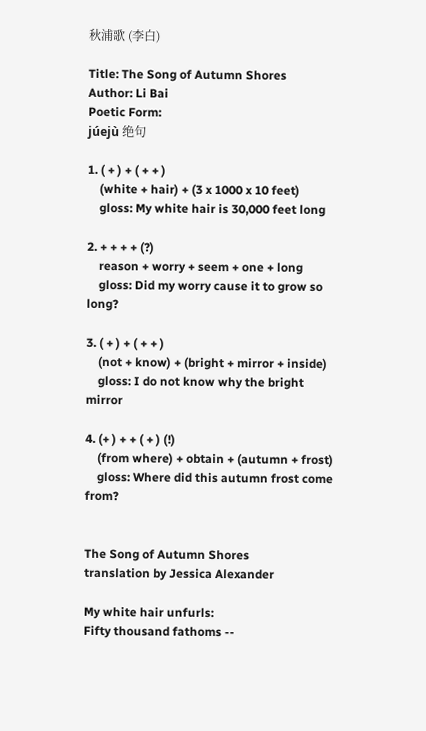秋浦歌 (李白)

Title: The Song of Autumn Shores
Author: Li Bai
Poetic Form:
júejù 绝句

1. ( + ) + ( + + )
    (white + hair) + (3 x 1000 x 10 feet)
    gloss: My white hair is 30,000 feet long

2. + + + + (?)
    reason + worry + seem + one + long
    gloss: Did my worry cause it to grow so long?

3. ( + ) + ( + + )
    (not + know) + (bright + mirror + inside)
    gloss: I do not know why the bright mirror

4. (+ ) + + ( + ) (!)
    (from where) + obtain + (autumn + frost)
    gloss: Where did this autumn frost come from?


The Song of Autumn Shores
translation by Jessica Alexander

My white hair unfurls:
Fifty thousand fathoms --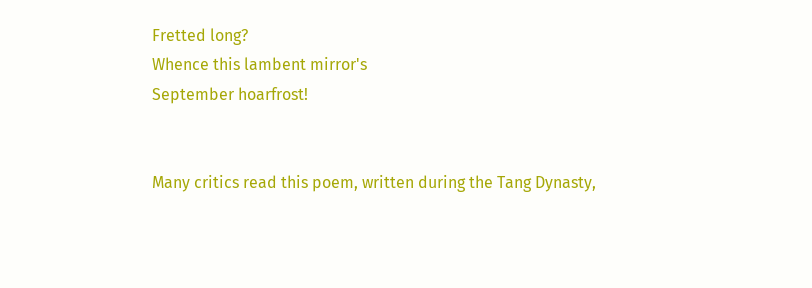Fretted long?
Whence this lambent mirror's
September hoarfrost!


Many critics read this poem, written during the Tang Dynasty,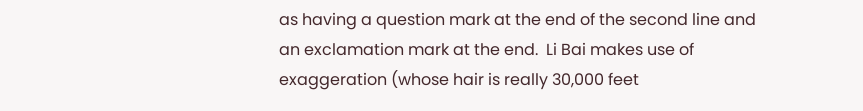as having a question mark at the end of the second line and an exclamation mark at the end.  Li Bai makes use of exaggeration (whose hair is really 30,000 feet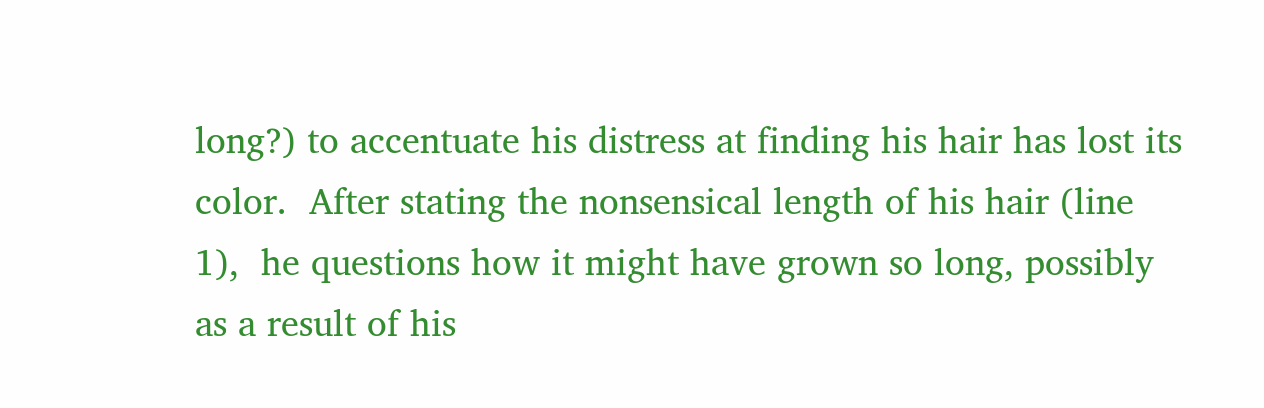long?) to accentuate his distress at finding his hair has lost its color.  After stating the nonsensical length of his hair (line 1),  he questions how it might have grown so long, possibly as a result of his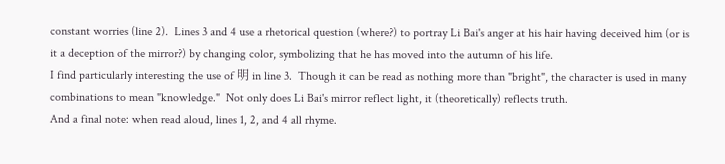constant worries (line 2).  Lines 3 and 4 use a rhetorical question (where?) to portray Li Bai's anger at his hair having deceived him (or is it a deception of the mirror?) by changing color, symbolizing that he has moved into the autumn of his life.
I find particularly interesting the use of 明 in line 3.  Though it can be read as nothing more than "bright", the character is used in many combinations to mean "knowledge."  Not only does Li Bai's mirror reflect light, it (theoretically) reflects truth.
And a final note: when read aloud, lines 1, 2, and 4 all rhyme.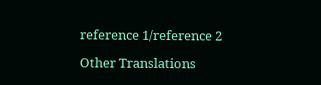reference 1/reference 2

Other Translations